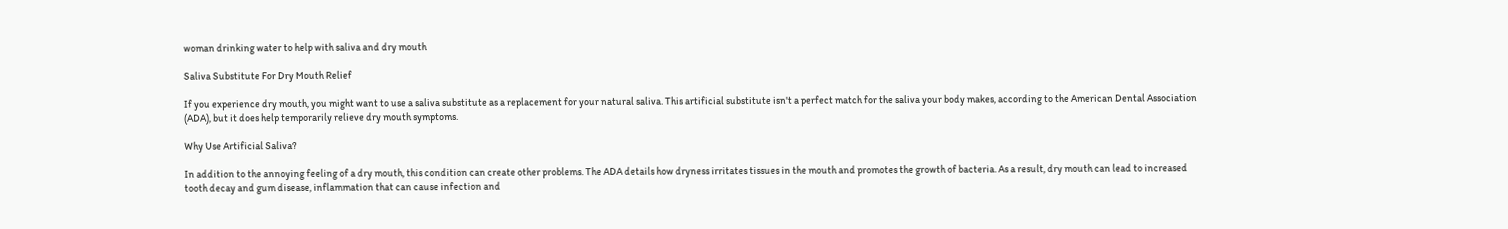woman drinking water to help with saliva and dry mouth

Saliva Substitute For Dry Mouth Relief

If you experience dry mouth, you might want to use a saliva substitute as a replacement for your natural saliva. This artificial substitute isn't a perfect match for the saliva your body makes, according to the American Dental Association (ADA), but it does help temporarily relieve dry mouth symptoms.

Why Use Artificial Saliva?

In addition to the annoying feeling of a dry mouth, this condition can create other problems. The ADA details how dryness irritates tissues in the mouth and promotes the growth of bacteria. As a result, dry mouth can lead to increased tooth decay and gum disease, inflammation that can cause infection and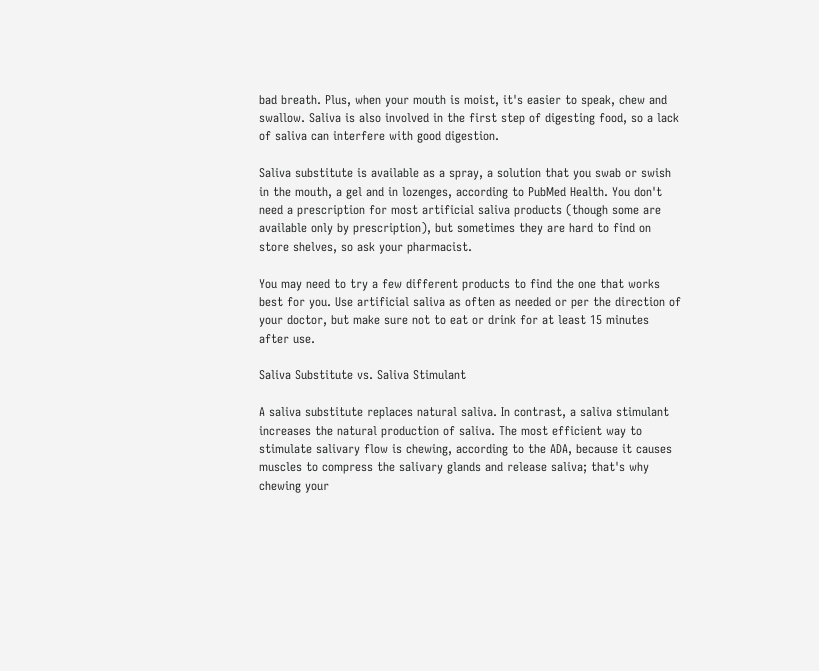bad breath. Plus, when your mouth is moist, it's easier to speak, chew and swallow. Saliva is also involved in the first step of digesting food, so a lack of saliva can interfere with good digestion.

Saliva substitute is available as a spray, a solution that you swab or swish in the mouth, a gel and in lozenges, according to PubMed Health. You don't need a prescription for most artificial saliva products (though some are available only by prescription), but sometimes they are hard to find on store shelves, so ask your pharmacist.

You may need to try a few different products to find the one that works best for you. Use artificial saliva as often as needed or per the direction of your doctor, but make sure not to eat or drink for at least 15 minutes after use.

Saliva Substitute vs. Saliva Stimulant

A saliva substitute replaces natural saliva. In contrast, a saliva stimulant increases the natural production of saliva. The most efficient way to stimulate salivary flow is chewing, according to the ADA, because it causes muscles to compress the salivary glands and release saliva; that's why chewing your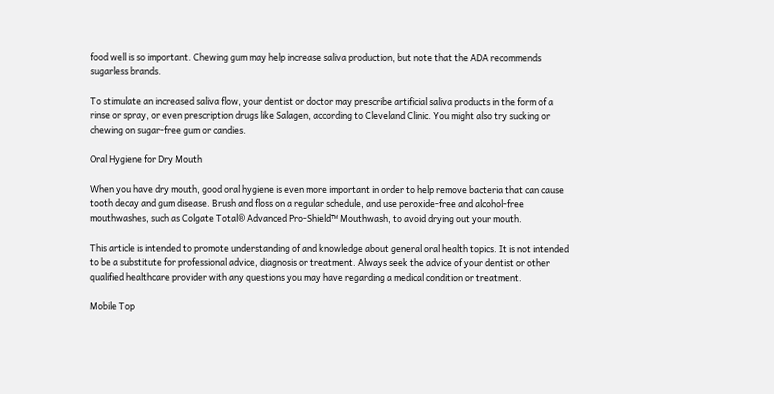food well is so important. Chewing gum may help increase saliva production, but note that the ADA recommends sugarless brands.

To stimulate an increased saliva flow, your dentist or doctor may prescribe artificial saliva products in the form of a rinse or spray, or even prescription drugs like Salagen, according to Cleveland Clinic. You might also try sucking or chewing on sugar-free gum or candies.

Oral Hygiene for Dry Mouth

When you have dry mouth, good oral hygiene is even more important in order to help remove bacteria that can cause tooth decay and gum disease. Brush and floss on a regular schedule, and use peroxide-free and alcohol-free mouthwashes, such as Colgate Total® Advanced Pro-Shield™ Mouthwash, to avoid drying out your mouth.

This article is intended to promote understanding of and knowledge about general oral health topics. It is not intended to be a substitute for professional advice, diagnosis or treatment. Always seek the advice of your dentist or other qualified healthcare provider with any questions you may have regarding a medical condition or treatment.

Mobile Top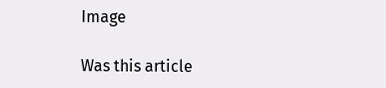Image

Was this article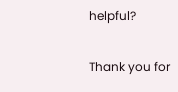helpful?

Thank you for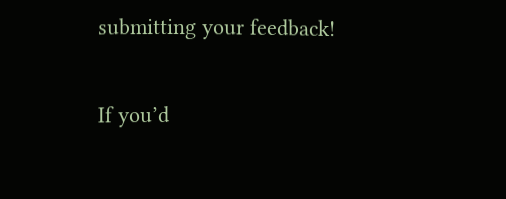submitting your feedback!

If you’d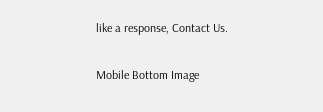like a response, Contact Us.

Mobile Bottom Image